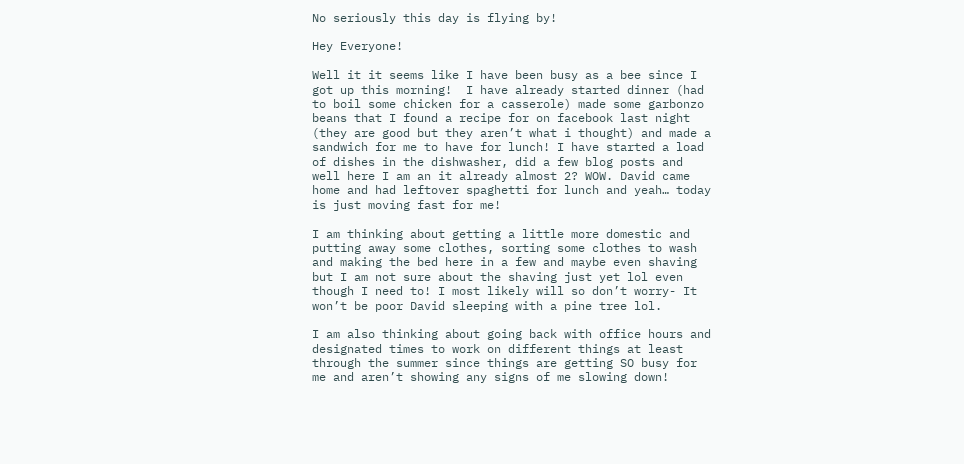No seriously this day is flying by!

Hey Everyone!

Well it it seems like I have been busy as a bee since I got up this morning!  I have already started dinner (had to boil some chicken for a casserole) made some garbonzo beans that I found a recipe for on facebook last night (they are good but they aren’t what i thought) and made a sandwich for me to have for lunch! I have started a load of dishes in the dishwasher, did a few blog posts and well here I am an it already almost 2? WOW. David came home and had leftover spaghetti for lunch and yeah… today is just moving fast for me!

I am thinking about getting a little more domestic and putting away some clothes, sorting some clothes to wash and making the bed here in a few and maybe even shaving but I am not sure about the shaving just yet lol even though I need to! I most likely will so don’t worry- It won’t be poor David sleeping with a pine tree lol.

I am also thinking about going back with office hours and designated times to work on different things at least through the summer since things are getting SO busy for me and aren’t showing any signs of me slowing down!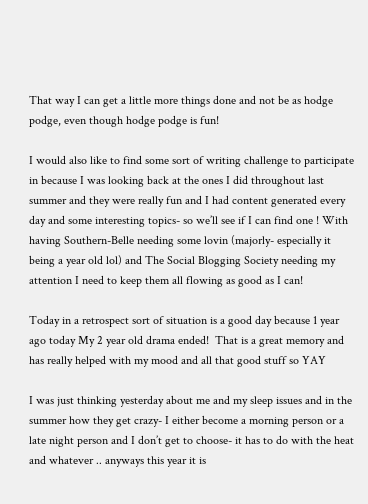That way I can get a little more things done and not be as hodge podge, even though hodge podge is fun!

I would also like to find some sort of writing challenge to participate in because I was looking back at the ones I did throughout last summer and they were really fun and I had content generated every day and some interesting topics- so we’ll see if I can find one ! With having Southern-Belle needing some lovin (majorly- especially it being a year old lol) and The Social Blogging Society needing my attention I need to keep them all flowing as good as I can!

Today in a retrospect sort of situation is a good day because 1 year ago today My 2 year old drama ended!  That is a great memory and has really helped with my mood and all that good stuff so YAY

I was just thinking yesterday about me and my sleep issues and in the summer how they get crazy- I either become a morning person or a late night person and I don’t get to choose- it has to do with the heat and whatever .. anyways this year it is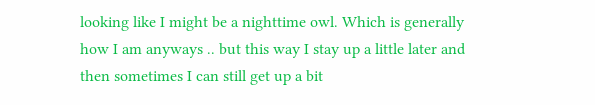looking like I might be a nighttime owl. Which is generally how I am anyways .. but this way I stay up a little later and then sometimes I can still get up a bit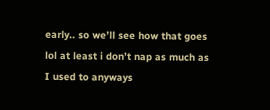early.. so we’ll see how that goes lol at least i don’t nap as much as I used to anyways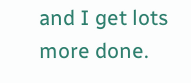and I get lots more done.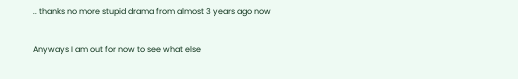.. thanks no more stupid drama from almost 3 years ago now

Anyways I am out for now to see what else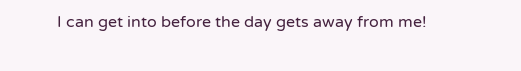I can get into before the day gets away from me!